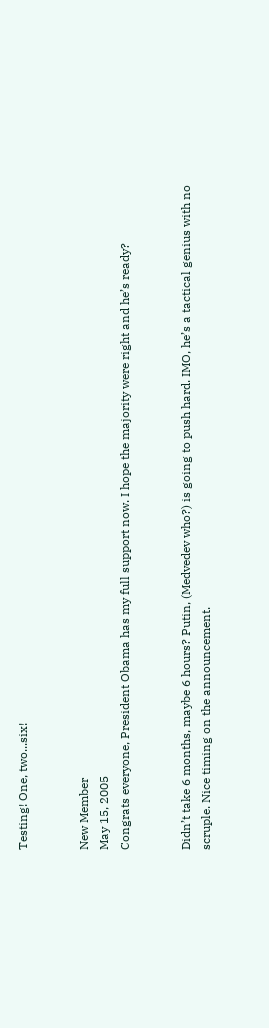Testing! One, two...six!


New Member
May 15, 2005
Congrats everyone, President Obama has my full support now. I hope the majority were right and he’s ready?


Didn’t take 6 months, maybe 6 hours? Putin, (Medvedev who?) is going to push hard. IMO, he’s a tactical genius with no scruple. Nice timing on the announcement.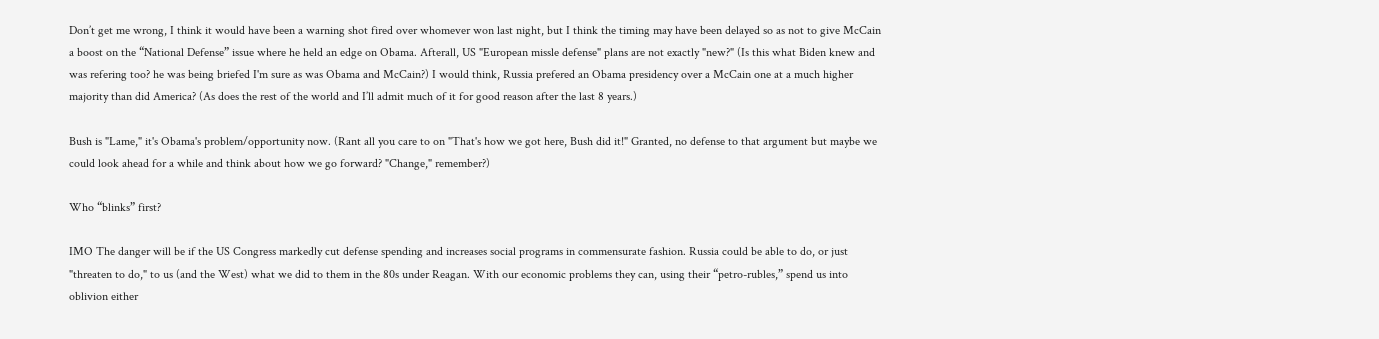Don’t get me wrong, I think it would have been a warning shot fired over whomever won last night, but I think the timing may have been delayed so as not to give McCain a boost on the “National Defense” issue where he held an edge on Obama. Afterall, US "European missle defense" plans are not exactly "new?" (Is this what Biden knew and was refering too? he was being briefed I'm sure as was Obama and McCain?) I would think, Russia prefered an Obama presidency over a McCain one at a much higher majority than did America? (As does the rest of the world and I’ll admit much of it for good reason after the last 8 years.)

Bush is "Lame," it's Obama's problem/opportunity now. (Rant all you care to on "That's how we got here, Bush did it!" Granted, no defense to that argument but maybe we could look ahead for a while and think about how we go forward? "Change," remember?)

Who “blinks” first?

IMO The danger will be if the US Congress markedly cut defense spending and increases social programs in commensurate fashion. Russia could be able to do, or just "threaten to do," to us (and the West) what we did to them in the 80s under Reagan. With our economic problems they can, using their “petro-rubles,” spend us into oblivion either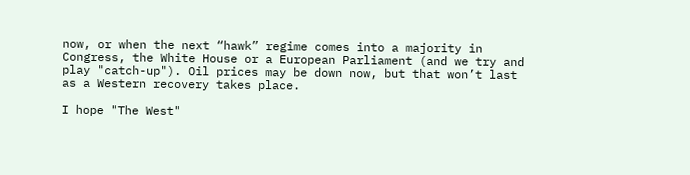now, or when the next “hawk” regime comes into a majority in Congress, the White House or a European Parliament (and we try and play "catch-up"). Oil prices may be down now, but that won’t last as a Western recovery takes place.

I hope "The West"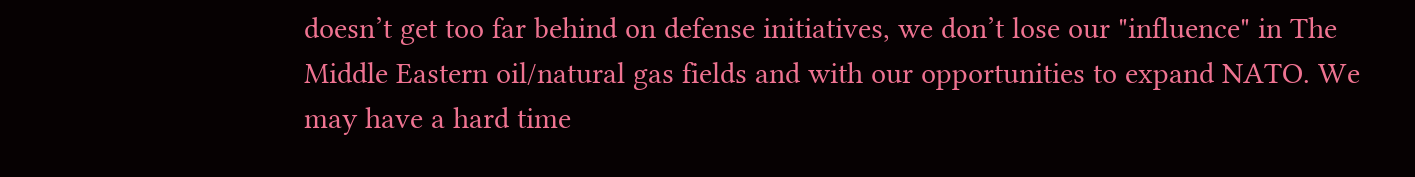doesn’t get too far behind on defense initiatives, we don’t lose our "influence" in The Middle Eastern oil/natural gas fields and with our opportunities to expand NATO. We may have a hard time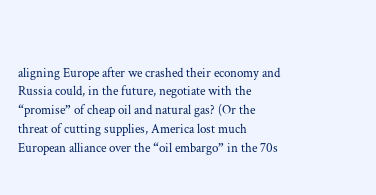aligning Europe after we crashed their economy and Russia could, in the future, negotiate with the “promise” of cheap oil and natural gas? (Or the threat of cutting supplies, America lost much European alliance over the “oil embargo” in the 70s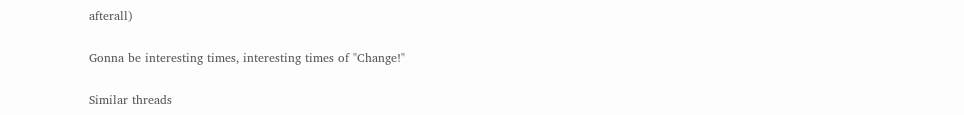afterall)

Gonna be interesting times, interesting times of "Change!"

Similar threads